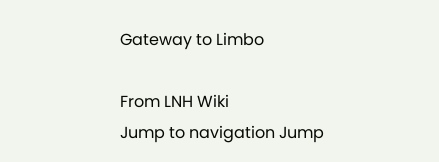Gateway to Limbo

From LNH Wiki
Jump to navigation Jump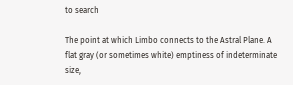to search

The point at which Limbo connects to the Astral Plane. A flat gray (or sometimes white) emptiness of indeterminate size,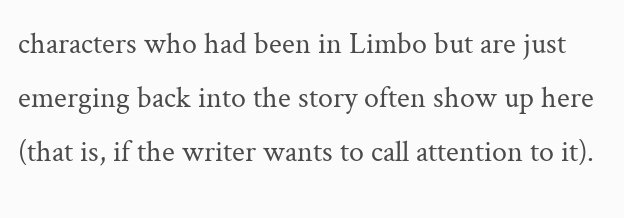characters who had been in Limbo but are just emerging back into the story often show up here (that is, if the writer wants to call attention to it).